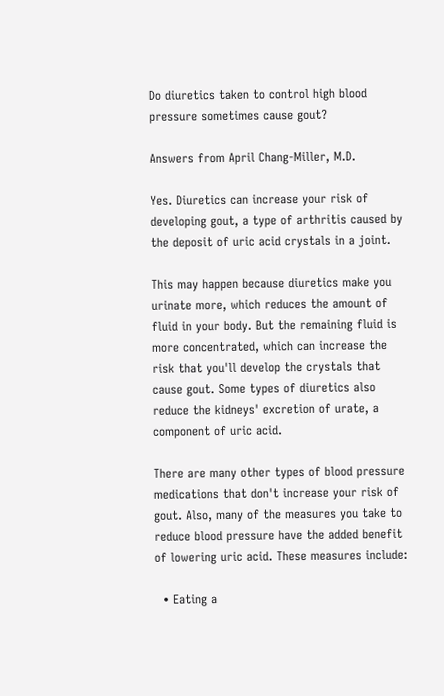Do diuretics taken to control high blood pressure sometimes cause gout?

Answers from April Chang-Miller, M.D.

Yes. Diuretics can increase your risk of developing gout, a type of arthritis caused by the deposit of uric acid crystals in a joint.

This may happen because diuretics make you urinate more, which reduces the amount of fluid in your body. But the remaining fluid is more concentrated, which can increase the risk that you'll develop the crystals that cause gout. Some types of diuretics also reduce the kidneys' excretion of urate, a component of uric acid.

There are many other types of blood pressure medications that don't increase your risk of gout. Also, many of the measures you take to reduce blood pressure have the added benefit of lowering uric acid. These measures include:

  • Eating a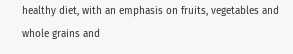healthy diet, with an emphasis on fruits, vegetables and whole grains and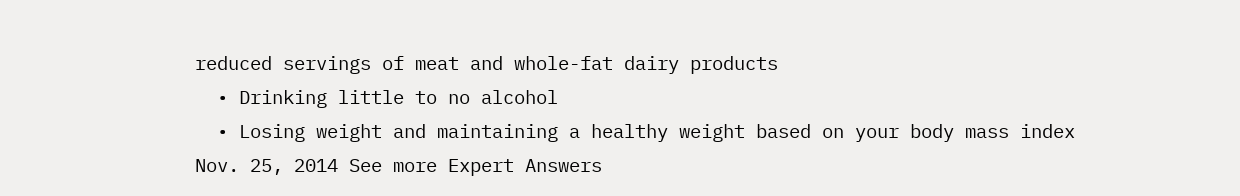reduced servings of meat and whole-fat dairy products
  • Drinking little to no alcohol
  • Losing weight and maintaining a healthy weight based on your body mass index
Nov. 25, 2014 See more Expert Answers